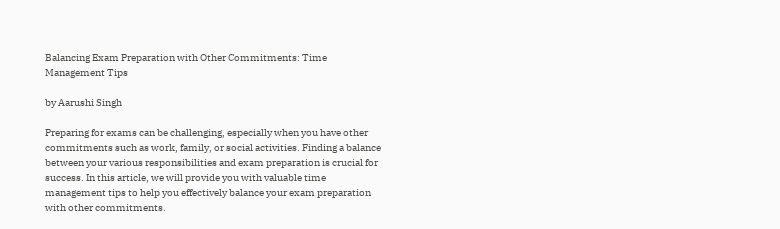Balancing Exam Preparation with Other Commitments: Time Management Tips

by Aarushi Singh

Preparing for exams can be challenging, especially when you have other commitments such as work, family, or social activities. Finding a balance between your various responsibilities and exam preparation is crucial for success. In this article, we will provide you with valuable time management tips to help you effectively balance your exam preparation with other commitments.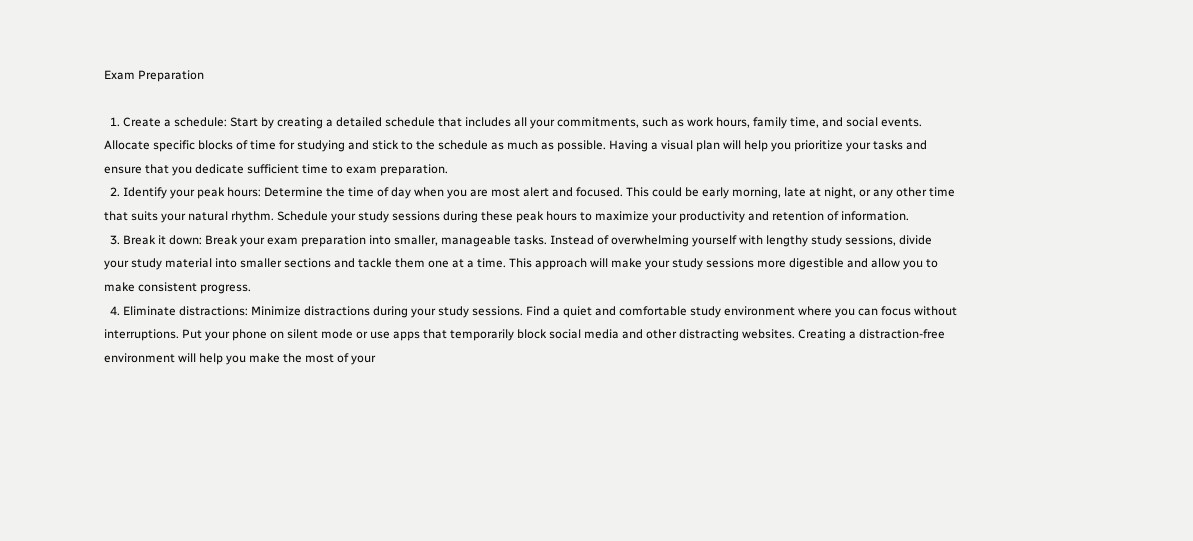Exam Preparation

  1. Create a schedule: Start by creating a detailed schedule that includes all your commitments, such as work hours, family time, and social events. Allocate specific blocks of time for studying and stick to the schedule as much as possible. Having a visual plan will help you prioritize your tasks and ensure that you dedicate sufficient time to exam preparation.
  2. Identify your peak hours: Determine the time of day when you are most alert and focused. This could be early morning, late at night, or any other time that suits your natural rhythm. Schedule your study sessions during these peak hours to maximize your productivity and retention of information.
  3. Break it down: Break your exam preparation into smaller, manageable tasks. Instead of overwhelming yourself with lengthy study sessions, divide your study material into smaller sections and tackle them one at a time. This approach will make your study sessions more digestible and allow you to make consistent progress.
  4. Eliminate distractions: Minimize distractions during your study sessions. Find a quiet and comfortable study environment where you can focus without interruptions. Put your phone on silent mode or use apps that temporarily block social media and other distracting websites. Creating a distraction-free environment will help you make the most of your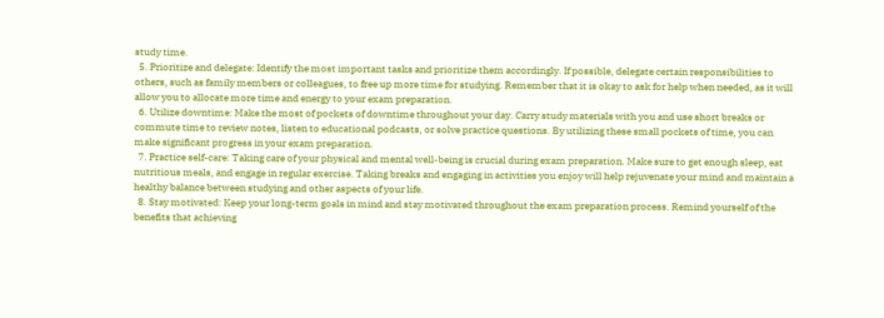study time.
  5. Prioritize and delegate: Identify the most important tasks and prioritize them accordingly. If possible, delegate certain responsibilities to others, such as family members or colleagues, to free up more time for studying. Remember that it is okay to ask for help when needed, as it will allow you to allocate more time and energy to your exam preparation.
  6. Utilize downtime: Make the most of pockets of downtime throughout your day. Carry study materials with you and use short breaks or commute time to review notes, listen to educational podcasts, or solve practice questions. By utilizing these small pockets of time, you can make significant progress in your exam preparation.
  7. Practice self-care: Taking care of your physical and mental well-being is crucial during exam preparation. Make sure to get enough sleep, eat nutritious meals, and engage in regular exercise. Taking breaks and engaging in activities you enjoy will help rejuvenate your mind and maintain a healthy balance between studying and other aspects of your life.
  8. Stay motivated: Keep your long-term goals in mind and stay motivated throughout the exam preparation process. Remind yourself of the benefits that achieving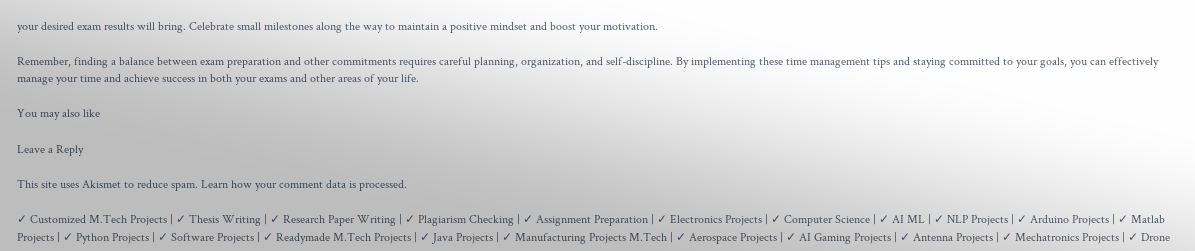your desired exam results will bring. Celebrate small milestones along the way to maintain a positive mindset and boost your motivation.

Remember, finding a balance between exam preparation and other commitments requires careful planning, organization, and self-discipline. By implementing these time management tips and staying committed to your goals, you can effectively manage your time and achieve success in both your exams and other areas of your life.

You may also like

Leave a Reply

This site uses Akismet to reduce spam. Learn how your comment data is processed.

✓ Customized M.Tech Projects | ✓ Thesis Writing | ✓ Research Paper Writing | ✓ Plagiarism Checking | ✓ Assignment Preparation | ✓ Electronics Projects | ✓ Computer Science | ✓ AI ML | ✓ NLP Projects | ✓ Arduino Projects | ✓ Matlab Projects | ✓ Python Projects | ✓ Software Projects | ✓ Readymade M.Tech Projects | ✓ Java Projects | ✓ Manufacturing Projects M.Tech | ✓ Aerospace Projects | ✓ AI Gaming Projects | ✓ Antenna Projects | ✓ Mechatronics Projects | ✓ Drone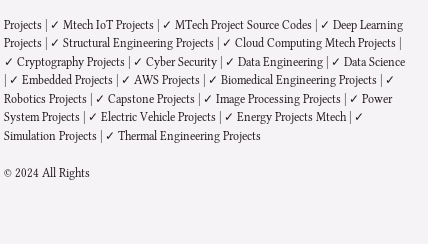Projects | ✓ Mtech IoT Projects | ✓ MTech Project Source Codes | ✓ Deep Learning Projects | ✓ Structural Engineering Projects | ✓ Cloud Computing Mtech Projects | ✓ Cryptography Projects | ✓ Cyber Security | ✓ Data Engineering | ✓ Data Science | ✓ Embedded Projects | ✓ AWS Projects | ✓ Biomedical Engineering Projects | ✓ Robotics Projects | ✓ Capstone Projects | ✓ Image Processing Projects | ✓ Power System Projects | ✓ Electric Vehicle Projects | ✓ Energy Projects Mtech | ✓ Simulation Projects | ✓ Thermal Engineering Projects

© 2024 All Rights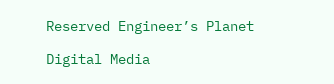Reserved Engineer’s Planet

Digital Media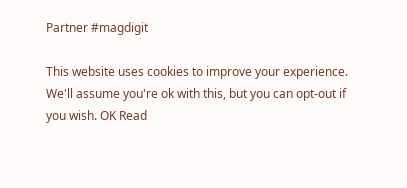Partner #magdigit

This website uses cookies to improve your experience. We'll assume you're ok with this, but you can opt-out if you wish. OK Read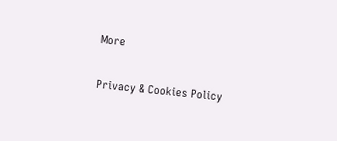More

Privacy & Cookies Policy